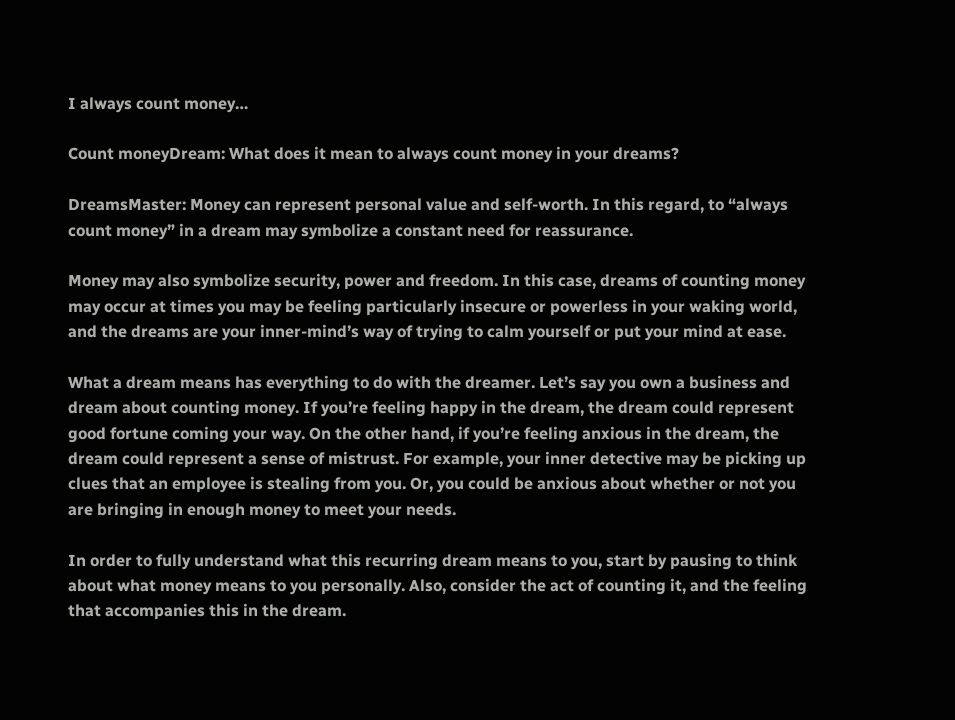I always count money…

Count moneyDream: What does it mean to always count money in your dreams?

DreamsMaster: Money can represent personal value and self-worth. In this regard, to “always count money” in a dream may symbolize a constant need for reassurance.

Money may also symbolize security, power and freedom. In this case, dreams of counting money may occur at times you may be feeling particularly insecure or powerless in your waking world, and the dreams are your inner-mind’s way of trying to calm yourself or put your mind at ease.

What a dream means has everything to do with the dreamer. Let’s say you own a business and dream about counting money. If you’re feeling happy in the dream, the dream could represent good fortune coming your way. On the other hand, if you’re feeling anxious in the dream, the dream could represent a sense of mistrust. For example, your inner detective may be picking up clues that an employee is stealing from you. Or, you could be anxious about whether or not you are bringing in enough money to meet your needs.

In order to fully understand what this recurring dream means to you, start by pausing to think about what money means to you personally. Also, consider the act of counting it, and the feeling that accompanies this in the dream.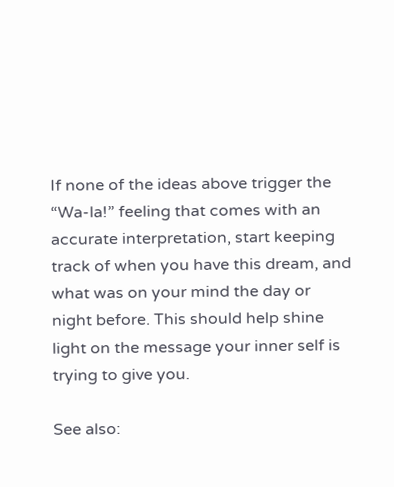If none of the ideas above trigger the “Wa-la!” feeling that comes with an accurate interpretation, start keeping track of when you have this dream, and what was on your mind the day or night before. This should help shine light on the message your inner self is trying to give you.

See also: